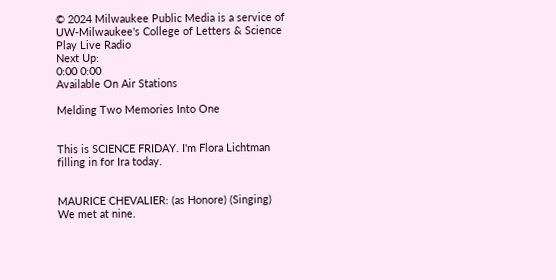© 2024 Milwaukee Public Media is a service of UW-Milwaukee's College of Letters & Science
Play Live Radio
Next Up:
0:00 0:00
Available On Air Stations

Melding Two Memories Into One


This is SCIENCE FRIDAY. I'm Flora Lichtman filling in for Ira today.


MAURICE CHEVALIER: (as Honore) (Singing) We met at nine.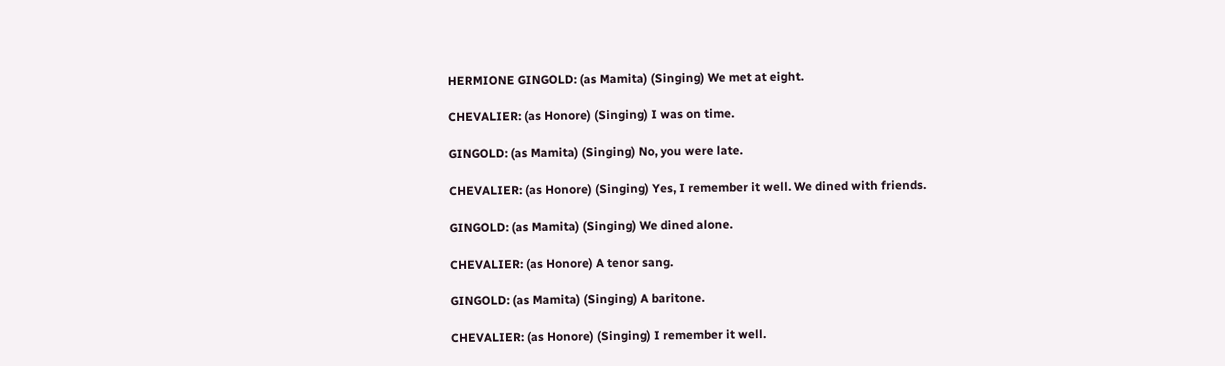HERMIONE GINGOLD: (as Mamita) (Singing) We met at eight.

CHEVALIER: (as Honore) (Singing) I was on time.

GINGOLD: (as Mamita) (Singing) No, you were late.

CHEVALIER: (as Honore) (Singing) Yes, I remember it well. We dined with friends.

GINGOLD: (as Mamita) (Singing) We dined alone.

CHEVALIER: (as Honore) A tenor sang.

GINGOLD: (as Mamita) (Singing) A baritone.

CHEVALIER: (as Honore) (Singing) I remember it well.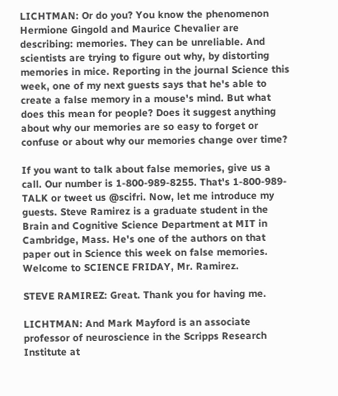LICHTMAN: Or do you? You know the phenomenon Hermione Gingold and Maurice Chevalier are describing: memories. They can be unreliable. And scientists are trying to figure out why, by distorting memories in mice. Reporting in the journal Science this week, one of my next guests says that he's able to create a false memory in a mouse's mind. But what does this mean for people? Does it suggest anything about why our memories are so easy to forget or confuse or about why our memories change over time?

If you want to talk about false memories, give us a call. Our number is 1-800-989-8255. That's 1-800-989-TALK or tweet us @scifri. Now, let me introduce my guests. Steve Ramirez is a graduate student in the Brain and Cognitive Science Department at MIT in Cambridge, Mass. He's one of the authors on that paper out in Science this week on false memories. Welcome to SCIENCE FRIDAY, Mr. Ramirez.

STEVE RAMIREZ: Great. Thank you for having me.

LICHTMAN: And Mark Mayford is an associate professor of neuroscience in the Scripps Research Institute at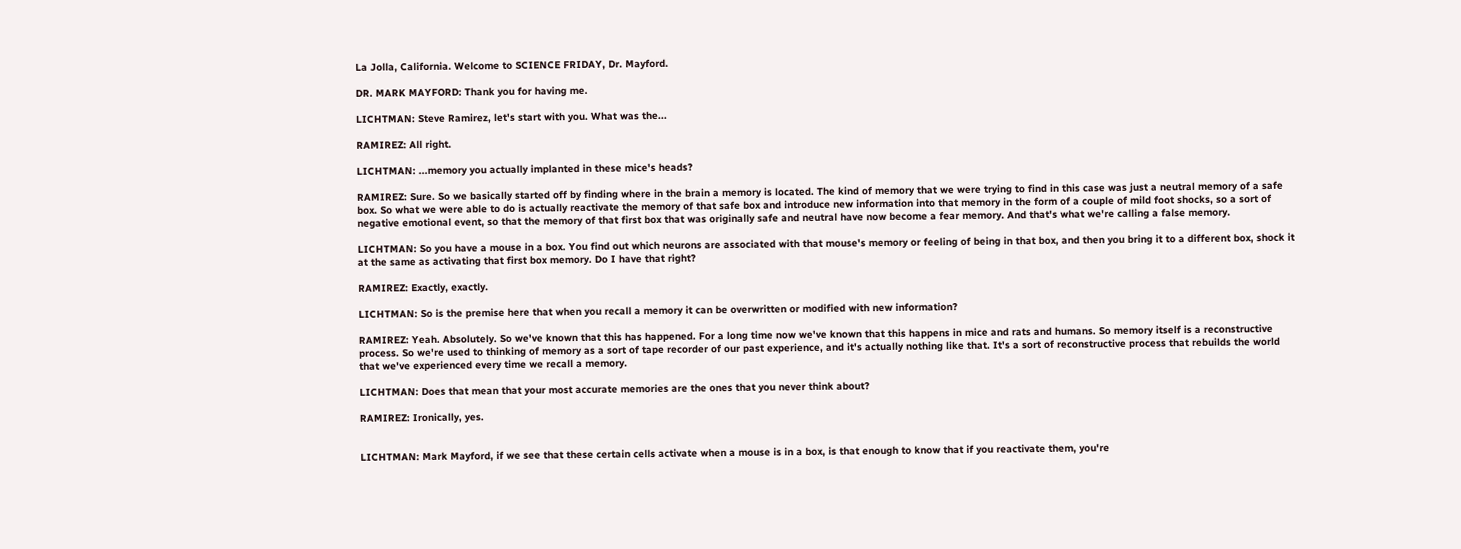La Jolla, California. Welcome to SCIENCE FRIDAY, Dr. Mayford.

DR. MARK MAYFORD: Thank you for having me.

LICHTMAN: Steve Ramirez, let's start with you. What was the...

RAMIREZ: All right.

LICHTMAN: ...memory you actually implanted in these mice's heads?

RAMIREZ: Sure. So we basically started off by finding where in the brain a memory is located. The kind of memory that we were trying to find in this case was just a neutral memory of a safe box. So what we were able to do is actually reactivate the memory of that safe box and introduce new information into that memory in the form of a couple of mild foot shocks, so a sort of negative emotional event, so that the memory of that first box that was originally safe and neutral have now become a fear memory. And that's what we're calling a false memory.

LICHTMAN: So you have a mouse in a box. You find out which neurons are associated with that mouse's memory or feeling of being in that box, and then you bring it to a different box, shock it at the same as activating that first box memory. Do I have that right?

RAMIREZ: Exactly, exactly.

LICHTMAN: So is the premise here that when you recall a memory it can be overwritten or modified with new information?

RAMIREZ: Yeah. Absolutely. So we've known that this has happened. For a long time now we've known that this happens in mice and rats and humans. So memory itself is a reconstructive process. So we're used to thinking of memory as a sort of tape recorder of our past experience, and it's actually nothing like that. It's a sort of reconstructive process that rebuilds the world that we've experienced every time we recall a memory.

LICHTMAN: Does that mean that your most accurate memories are the ones that you never think about?

RAMIREZ: Ironically, yes.


LICHTMAN: Mark Mayford, if we see that these certain cells activate when a mouse is in a box, is that enough to know that if you reactivate them, you're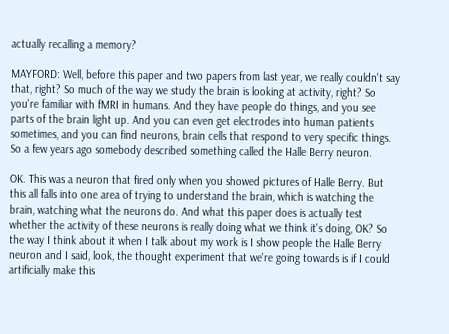actually recalling a memory?

MAYFORD: Well, before this paper and two papers from last year, we really couldn't say that, right? So much of the way we study the brain is looking at activity, right? So you're familiar with fMRI in humans. And they have people do things, and you see parts of the brain light up. And you can even get electrodes into human patients sometimes, and you can find neurons, brain cells that respond to very specific things. So a few years ago somebody described something called the Halle Berry neuron.

OK. This was a neuron that fired only when you showed pictures of Halle Berry. But this all falls into one area of trying to understand the brain, which is watching the brain, watching what the neurons do. And what this paper does is actually test whether the activity of these neurons is really doing what we think it's doing, OK? So the way I think about it when I talk about my work is I show people the Halle Berry neuron and I said, look, the thought experiment that we're going towards is if I could artificially make this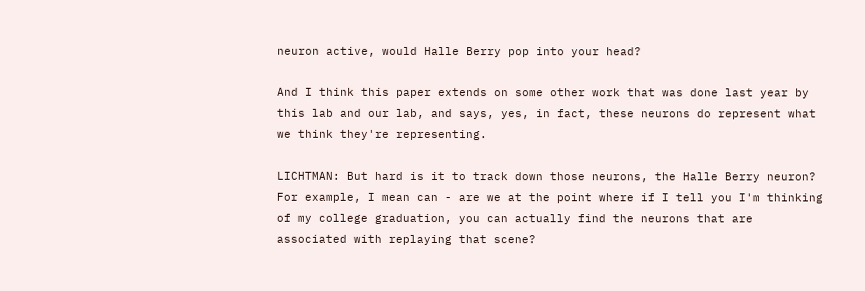neuron active, would Halle Berry pop into your head?

And I think this paper extends on some other work that was done last year by this lab and our lab, and says, yes, in fact, these neurons do represent what we think they're representing.

LICHTMAN: But hard is it to track down those neurons, the Halle Berry neuron? For example, I mean can - are we at the point where if I tell you I'm thinking of my college graduation, you can actually find the neurons that are associated with replaying that scene?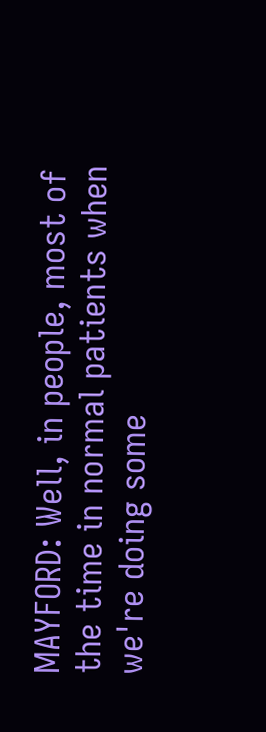MAYFORD: Well, in people, most of the time in normal patients when we're doing some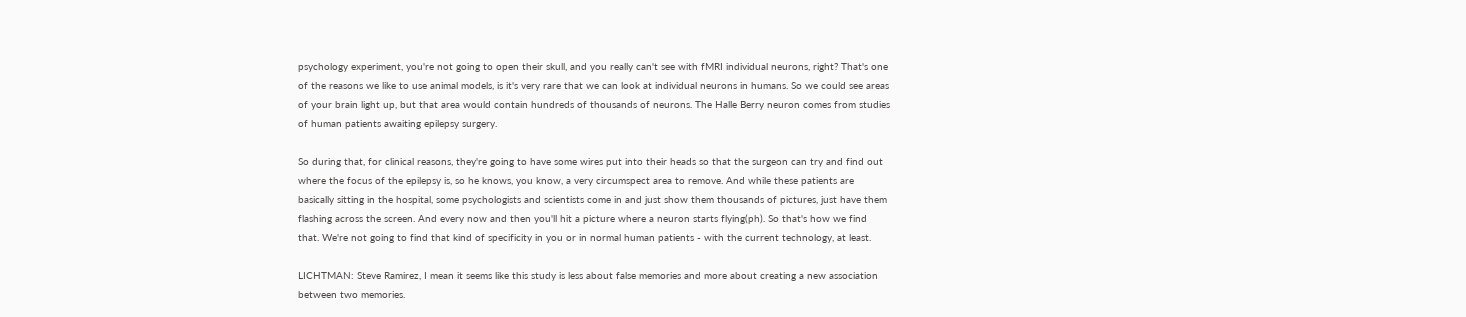psychology experiment, you're not going to open their skull, and you really can't see with fMRI individual neurons, right? That's one of the reasons we like to use animal models, is it's very rare that we can look at individual neurons in humans. So we could see areas of your brain light up, but that area would contain hundreds of thousands of neurons. The Halle Berry neuron comes from studies of human patients awaiting epilepsy surgery.

So during that, for clinical reasons, they're going to have some wires put into their heads so that the surgeon can try and find out where the focus of the epilepsy is, so he knows, you know, a very circumspect area to remove. And while these patients are basically sitting in the hospital, some psychologists and scientists come in and just show them thousands of pictures, just have them flashing across the screen. And every now and then you'll hit a picture where a neuron starts flying(ph). So that's how we find that. We're not going to find that kind of specificity in you or in normal human patients - with the current technology, at least.

LICHTMAN: Steve Ramirez, I mean it seems like this study is less about false memories and more about creating a new association between two memories.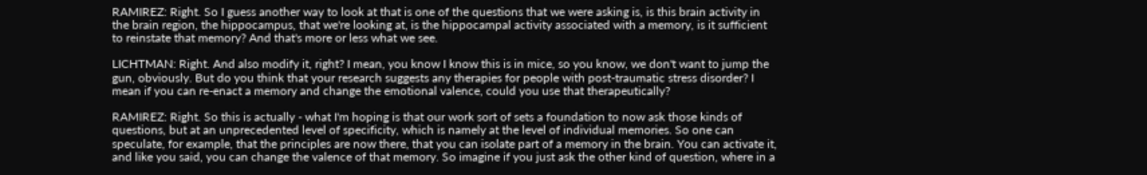RAMIREZ: Right. So I guess another way to look at that is one of the questions that we were asking is, is this brain activity in the brain region, the hippocampus, that we're looking at, is the hippocampal activity associated with a memory, is it sufficient to reinstate that memory? And that's more or less what we see.

LICHTMAN: Right. And also modify it, right? I mean, you know I know this is in mice, so you know, we don't want to jump the gun, obviously. But do you think that your research suggests any therapies for people with post-traumatic stress disorder? I mean if you can re-enact a memory and change the emotional valence, could you use that therapeutically?

RAMIREZ: Right. So this is actually - what I'm hoping is that our work sort of sets a foundation to now ask those kinds of questions, but at an unprecedented level of specificity, which is namely at the level of individual memories. So one can speculate, for example, that the principles are now there, that you can isolate part of a memory in the brain. You can activate it, and like you said, you can change the valence of that memory. So imagine if you just ask the other kind of question, where in a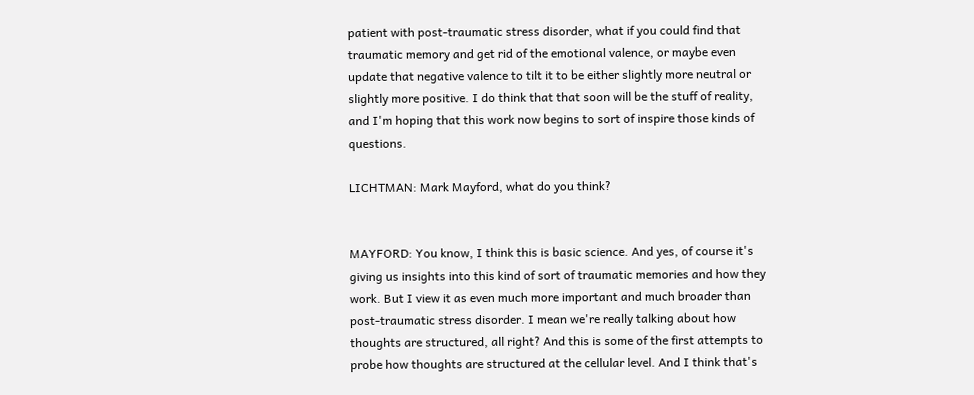patient with post-traumatic stress disorder, what if you could find that traumatic memory and get rid of the emotional valence, or maybe even update that negative valence to tilt it to be either slightly more neutral or slightly more positive. I do think that that soon will be the stuff of reality, and I'm hoping that this work now begins to sort of inspire those kinds of questions.

LICHTMAN: Mark Mayford, what do you think?


MAYFORD: You know, I think this is basic science. And yes, of course it's giving us insights into this kind of sort of traumatic memories and how they work. But I view it as even much more important and much broader than post-traumatic stress disorder. I mean we're really talking about how thoughts are structured, all right? And this is some of the first attempts to probe how thoughts are structured at the cellular level. And I think that's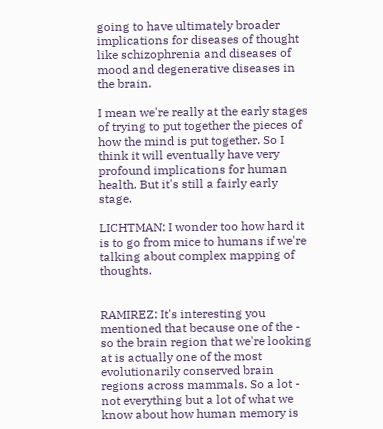going to have ultimately broader implications for diseases of thought like schizophrenia and diseases of mood and degenerative diseases in the brain.

I mean we're really at the early stages of trying to put together the pieces of how the mind is put together. So I think it will eventually have very profound implications for human health. But it's still a fairly early stage.

LICHTMAN: I wonder too how hard it is to go from mice to humans if we're talking about complex mapping of thoughts.


RAMIREZ: It's interesting you mentioned that because one of the - so the brain region that we're looking at is actually one of the most evolutionarily conserved brain regions across mammals. So a lot - not everything but a lot of what we know about how human memory is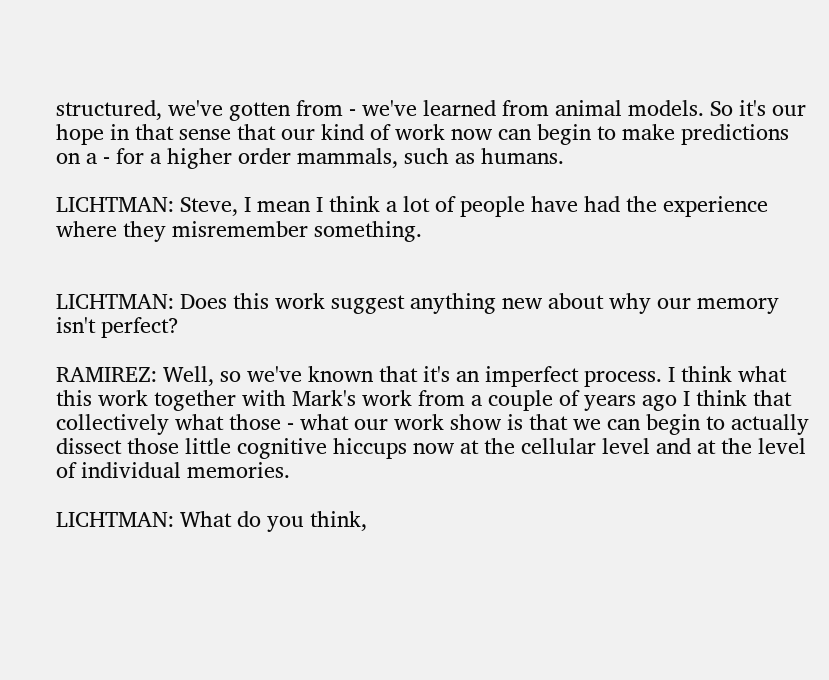structured, we've gotten from - we've learned from animal models. So it's our hope in that sense that our kind of work now can begin to make predictions on a - for a higher order mammals, such as humans.

LICHTMAN: Steve, I mean I think a lot of people have had the experience where they misremember something.


LICHTMAN: Does this work suggest anything new about why our memory isn't perfect?

RAMIREZ: Well, so we've known that it's an imperfect process. I think what this work together with Mark's work from a couple of years ago I think that collectively what those - what our work show is that we can begin to actually dissect those little cognitive hiccups now at the cellular level and at the level of individual memories.

LICHTMAN: What do you think,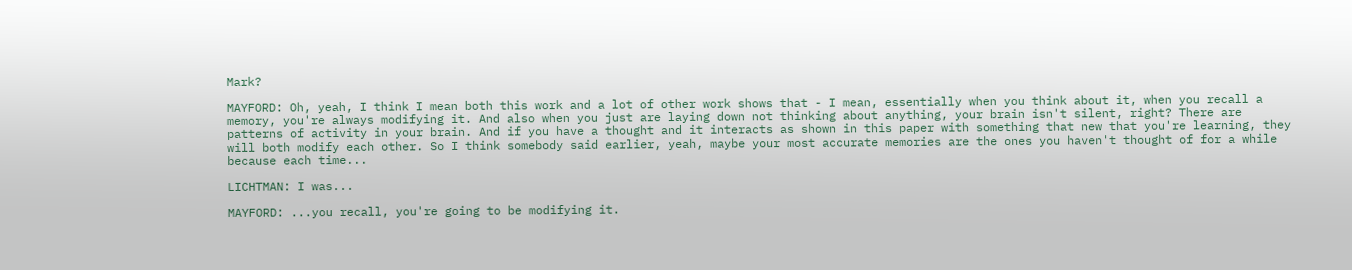Mark?

MAYFORD: Oh, yeah, I think I mean both this work and a lot of other work shows that - I mean, essentially when you think about it, when you recall a memory, you're always modifying it. And also when you just are laying down not thinking about anything, your brain isn't silent, right? There are patterns of activity in your brain. And if you have a thought and it interacts as shown in this paper with something that new that you're learning, they will both modify each other. So I think somebody said earlier, yeah, maybe your most accurate memories are the ones you haven't thought of for a while because each time...

LICHTMAN: I was...

MAYFORD: ...you recall, you're going to be modifying it.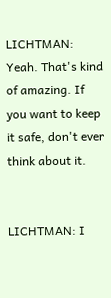LICHTMAN: Yeah. That's kind of amazing. If you want to keep it safe, don't ever think about it.


LICHTMAN: I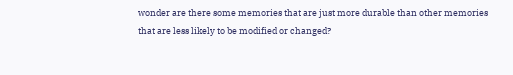wonder are there some memories that are just more durable than other memories that are less likely to be modified or changed?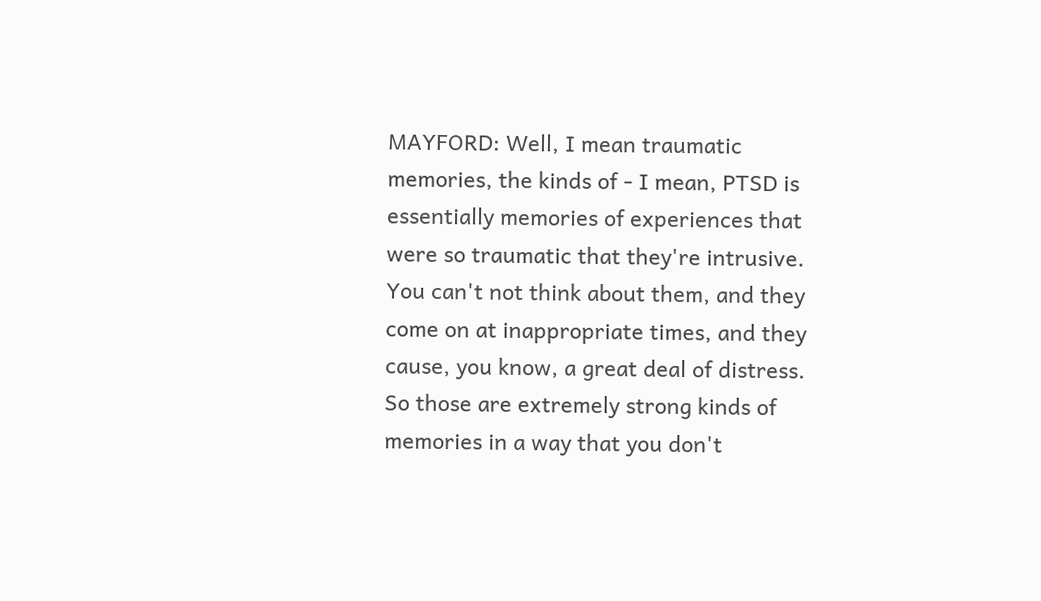MAYFORD: Well, I mean traumatic memories, the kinds of - I mean, PTSD is essentially memories of experiences that were so traumatic that they're intrusive. You can't not think about them, and they come on at inappropriate times, and they cause, you know, a great deal of distress. So those are extremely strong kinds of memories in a way that you don't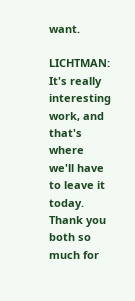want.

LICHTMAN: It's really interesting work, and that's where we'll have to leave it today. Thank you both so much for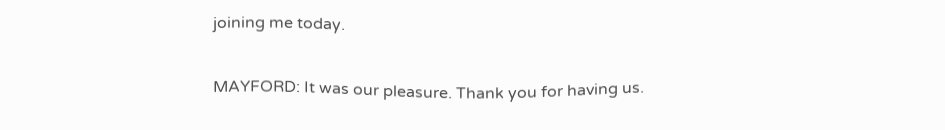joining me today.

MAYFORD: It was our pleasure. Thank you for having us.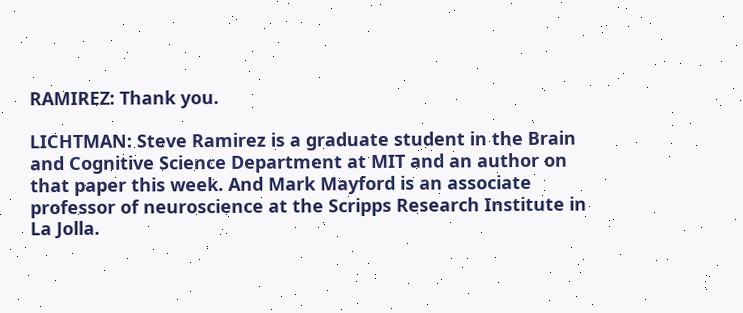RAMIREZ: Thank you.

LICHTMAN: Steve Ramirez is a graduate student in the Brain and Cognitive Science Department at MIT and an author on that paper this week. And Mark Mayford is an associate professor of neuroscience at the Scripps Research Institute in La Jolla.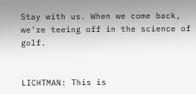Stay with us. When we come back, we're teeing off in the science of golf.


LICHTMAN: This is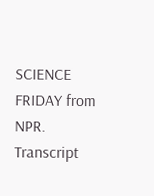SCIENCE FRIDAY from NPR. Transcript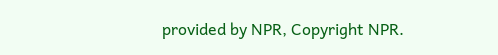provided by NPR, Copyright NPR.